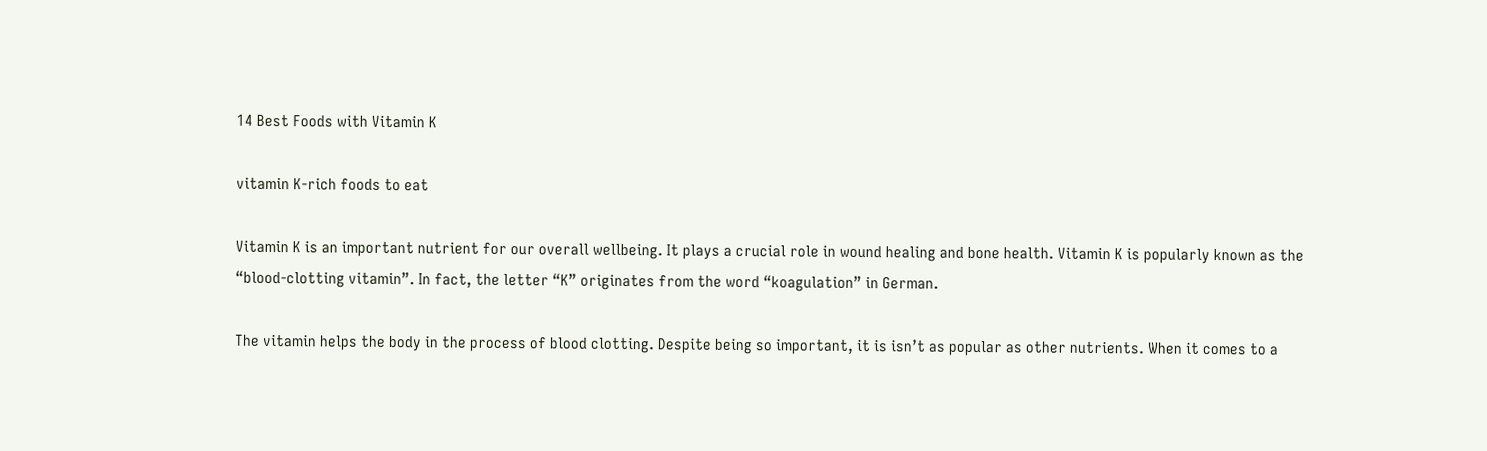14 Best Foods with Vitamin K

vitamin K-rich foods to eat

Vitamin K is an important nutrient for our overall wellbeing. It plays a crucial role in wound healing and bone health. Vitamin K is popularly known as the “blood-clotting vitamin”. In fact, the letter “K” originates from the word “koagulation” in German.

The vitamin helps the body in the process of blood clotting. Despite being so important, it is isn’t as popular as other nutrients. When it comes to a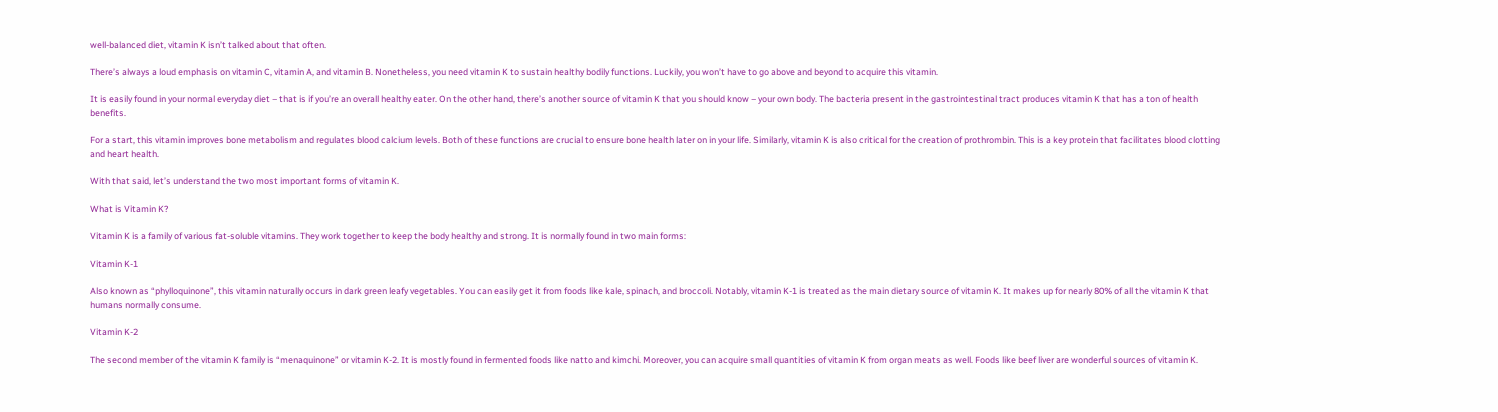well-balanced diet, vitamin K isn’t talked about that often.

There’s always a loud emphasis on vitamin C, vitamin A, and vitamin B. Nonetheless, you need vitamin K to sustain healthy bodily functions. Luckily, you won’t have to go above and beyond to acquire this vitamin.

It is easily found in your normal everyday diet – that is if you’re an overall healthy eater. On the other hand, there’s another source of vitamin K that you should know – your own body. The bacteria present in the gastrointestinal tract produces vitamin K that has a ton of health benefits.

For a start, this vitamin improves bone metabolism and regulates blood calcium levels. Both of these functions are crucial to ensure bone health later on in your life. Similarly, vitamin K is also critical for the creation of prothrombin. This is a key protein that facilitates blood clotting and heart health.

With that said, let’s understand the two most important forms of vitamin K.

What is Vitamin K?

Vitamin K is a family of various fat-soluble vitamins. They work together to keep the body healthy and strong. It is normally found in two main forms:

Vitamin K-1

Also known as “phylloquinone”, this vitamin naturally occurs in dark green leafy vegetables. You can easily get it from foods like kale, spinach, and broccoli. Notably, vitamin K-1 is treated as the main dietary source of vitamin K. It makes up for nearly 80% of all the vitamin K that humans normally consume.

Vitamin K-2

The second member of the vitamin K family is “menaquinone” or vitamin K-2. It is mostly found in fermented foods like natto and kimchi. Moreover, you can acquire small quantities of vitamin K from organ meats as well. Foods like beef liver are wonderful sources of vitamin K.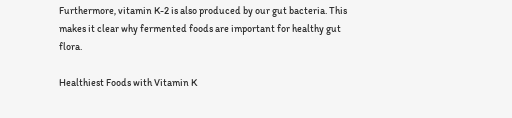Furthermore, vitamin K-2 is also produced by our gut bacteria. This makes it clear why fermented foods are important for healthy gut flora.

Healthiest Foods with Vitamin K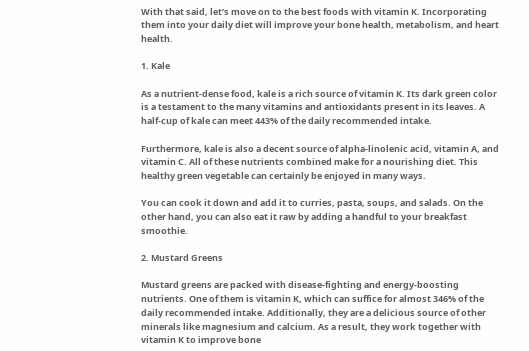With that said, let’s move on to the best foods with vitamin K. Incorporating them into your daily diet will improve your bone health, metabolism, and heart health.

1. Kale

As a nutrient-dense food, kale is a rich source of vitamin K. Its dark green color is a testament to the many vitamins and antioxidants present in its leaves. A half-cup of kale can meet 443% of the daily recommended intake.

Furthermore, kale is also a decent source of alpha-linolenic acid, vitamin A, and vitamin C. All of these nutrients combined make for a nourishing diet. This healthy green vegetable can certainly be enjoyed in many ways.

You can cook it down and add it to curries, pasta, soups, and salads. On the other hand, you can also eat it raw by adding a handful to your breakfast smoothie.

2. Mustard Greens

Mustard greens are packed with disease-fighting and energy-boosting nutrients. One of them is vitamin K, which can suffice for almost 346% of the daily recommended intake. Additionally, they are a delicious source of other minerals like magnesium and calcium. As a result, they work together with vitamin K to improve bone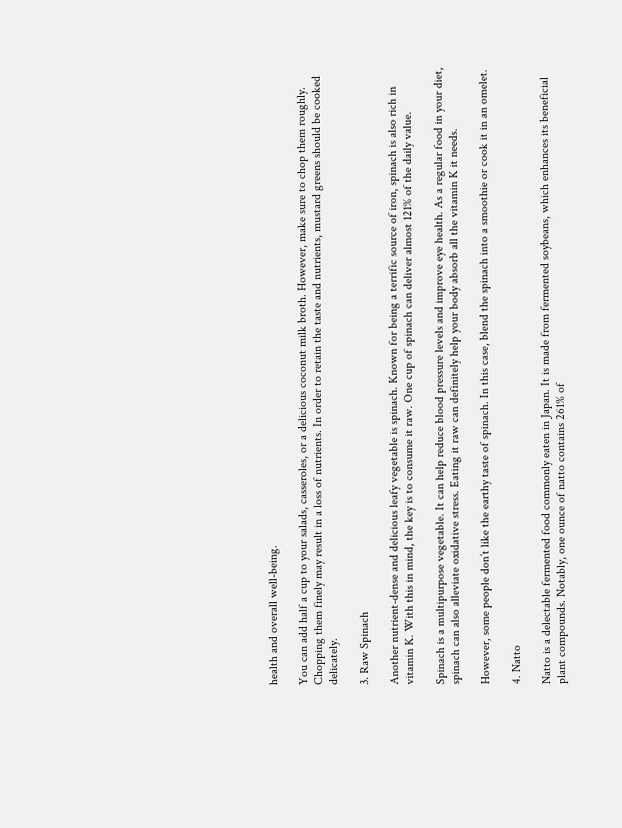health and overall well-being.

You can add half a cup to your salads, casseroles, or a delicious coconut milk broth. However, make sure to chop them roughly. Chopping them finely may result in a loss of nutrients. In order to retain the taste and nutrients, mustard greens should be cooked delicately.

3. Raw Spinach

Another nutrient-dense and delicious leafy vegetable is spinach. Known for being a terrific source of iron, spinach is also rich in vitamin K. With this in mind, the key is to consume it raw. One cup of spinach can deliver almost 121% of the daily value.

Spinach is a multipurpose vegetable. It can help reduce blood pressure levels and improve eye health. As a regular food in your diet, spinach can also alleviate oxidative stress. Eating it raw can definitely help your body absorb all the vitamin K it needs.

However, some people don’t like the earthy taste of spinach. In this case, blend the spinach into a smoothie or cook it in an omelet.

4. Natto

Natto is a delectable fermented food commonly eaten in Japan. It is made from fermented soybeans, which enhances its beneficial plant compounds. Notably, one ounce of natto contains 261% of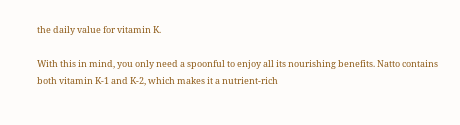the daily value for vitamin K.

With this in mind, you only need a spoonful to enjoy all its nourishing benefits. Natto contains both vitamin K-1 and K-2, which makes it a nutrient-rich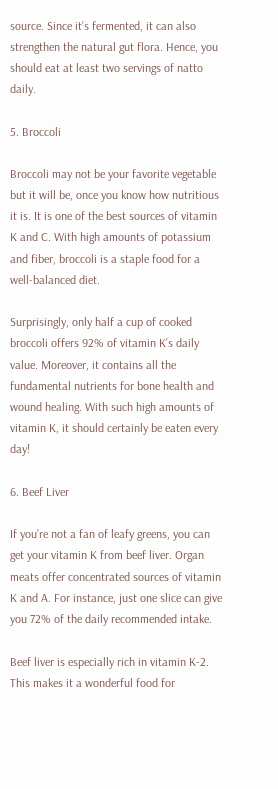source. Since it’s fermented, it can also strengthen the natural gut flora. Hence, you should eat at least two servings of natto daily.

5. Broccoli

Broccoli may not be your favorite vegetable but it will be, once you know how nutritious it is. It is one of the best sources of vitamin K and C. With high amounts of potassium and fiber, broccoli is a staple food for a well-balanced diet.

Surprisingly, only half a cup of cooked broccoli offers 92% of vitamin K’s daily value. Moreover, it contains all the fundamental nutrients for bone health and wound healing. With such high amounts of vitamin K, it should certainly be eaten every day!

6. Beef Liver

If you’re not a fan of leafy greens, you can get your vitamin K from beef liver. Organ meats offer concentrated sources of vitamin K and A. For instance, just one slice can give you 72% of the daily recommended intake.

Beef liver is especially rich in vitamin K-2. This makes it a wonderful food for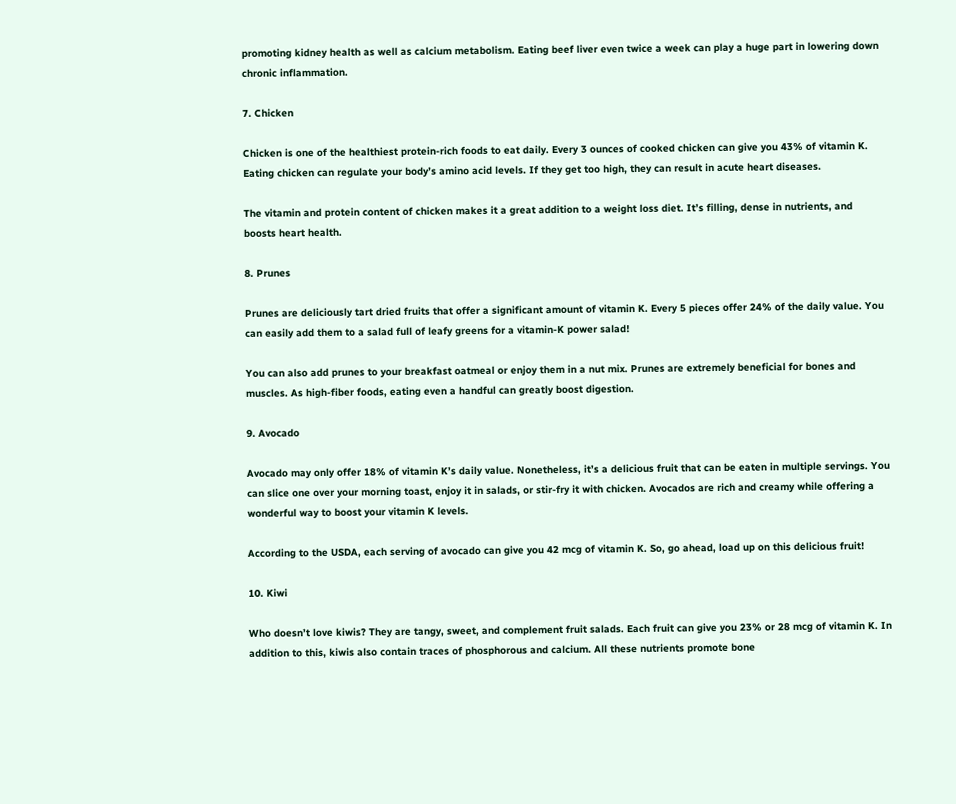promoting kidney health as well as calcium metabolism. Eating beef liver even twice a week can play a huge part in lowering down chronic inflammation.

7. Chicken

Chicken is one of the healthiest protein-rich foods to eat daily. Every 3 ounces of cooked chicken can give you 43% of vitamin K. Eating chicken can regulate your body’s amino acid levels. If they get too high, they can result in acute heart diseases.

The vitamin and protein content of chicken makes it a great addition to a weight loss diet. It’s filling, dense in nutrients, and boosts heart health.

8. Prunes

Prunes are deliciously tart dried fruits that offer a significant amount of vitamin K. Every 5 pieces offer 24% of the daily value. You can easily add them to a salad full of leafy greens for a vitamin-K power salad!

You can also add prunes to your breakfast oatmeal or enjoy them in a nut mix. Prunes are extremely beneficial for bones and muscles. As high-fiber foods, eating even a handful can greatly boost digestion.

9. Avocado

Avocado may only offer 18% of vitamin K’s daily value. Nonetheless, it’s a delicious fruit that can be eaten in multiple servings. You can slice one over your morning toast, enjoy it in salads, or stir-fry it with chicken. Avocados are rich and creamy while offering a wonderful way to boost your vitamin K levels.

According to the USDA, each serving of avocado can give you 42 mcg of vitamin K. So, go ahead, load up on this delicious fruit!

10. Kiwi

Who doesn’t love kiwis? They are tangy, sweet, and complement fruit salads. Each fruit can give you 23% or 28 mcg of vitamin K. In addition to this, kiwis also contain traces of phosphorous and calcium. All these nutrients promote bone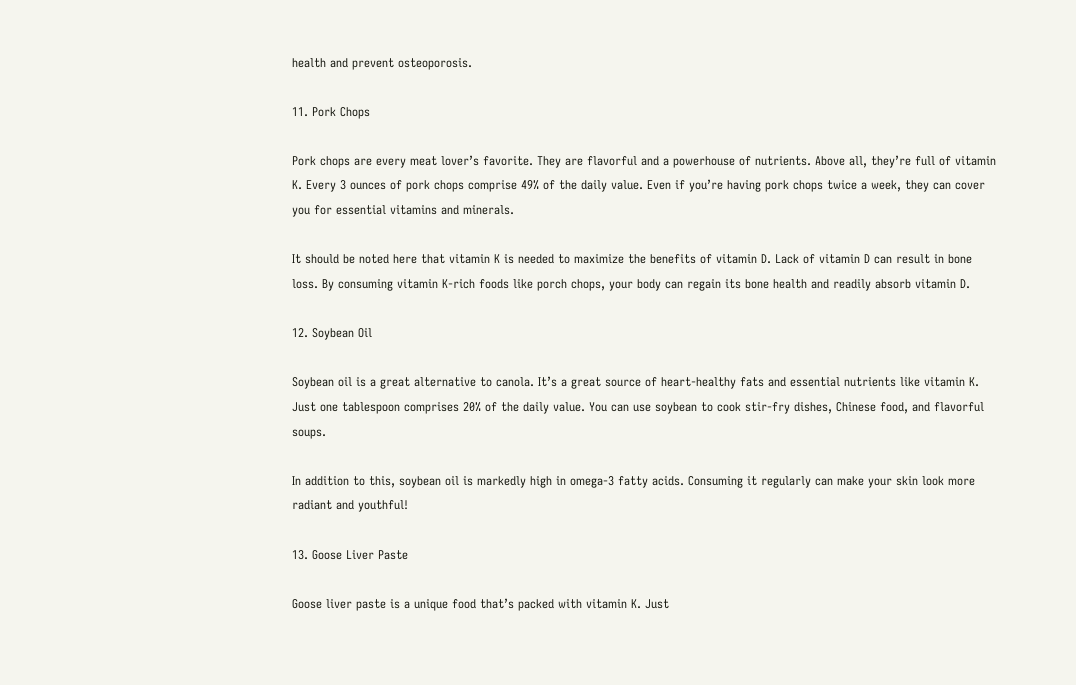health and prevent osteoporosis.

11. Pork Chops

Pork chops are every meat lover’s favorite. They are flavorful and a powerhouse of nutrients. Above all, they’re full of vitamin K. Every 3 ounces of pork chops comprise 49% of the daily value. Even if you’re having pork chops twice a week, they can cover you for essential vitamins and minerals.

It should be noted here that vitamin K is needed to maximize the benefits of vitamin D. Lack of vitamin D can result in bone loss. By consuming vitamin K-rich foods like porch chops, your body can regain its bone health and readily absorb vitamin D.

12. Soybean Oil

Soybean oil is a great alternative to canola. It’s a great source of heart-healthy fats and essential nutrients like vitamin K. Just one tablespoon comprises 20% of the daily value. You can use soybean to cook stir-fry dishes, Chinese food, and flavorful soups.

In addition to this, soybean oil is markedly high in omega-3 fatty acids. Consuming it regularly can make your skin look more radiant and youthful!

13. Goose Liver Paste

Goose liver paste is a unique food that’s packed with vitamin K. Just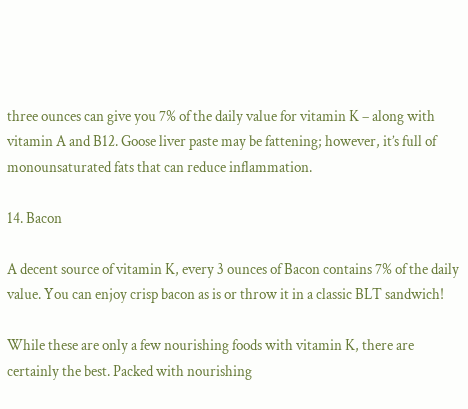three ounces can give you 7% of the daily value for vitamin K – along with vitamin A and B12. Goose liver paste may be fattening; however, it’s full of monounsaturated fats that can reduce inflammation.

14. Bacon

A decent source of vitamin K, every 3 ounces of Bacon contains 7% of the daily value. You can enjoy crisp bacon as is or throw it in a classic BLT sandwich!

While these are only a few nourishing foods with vitamin K, there are certainly the best. Packed with nourishing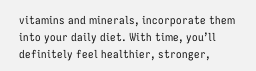vitamins and minerals, incorporate them into your daily diet. With time, you’ll definitely feel healthier, stronger,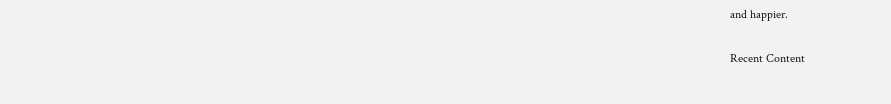and happier.

Recent Content